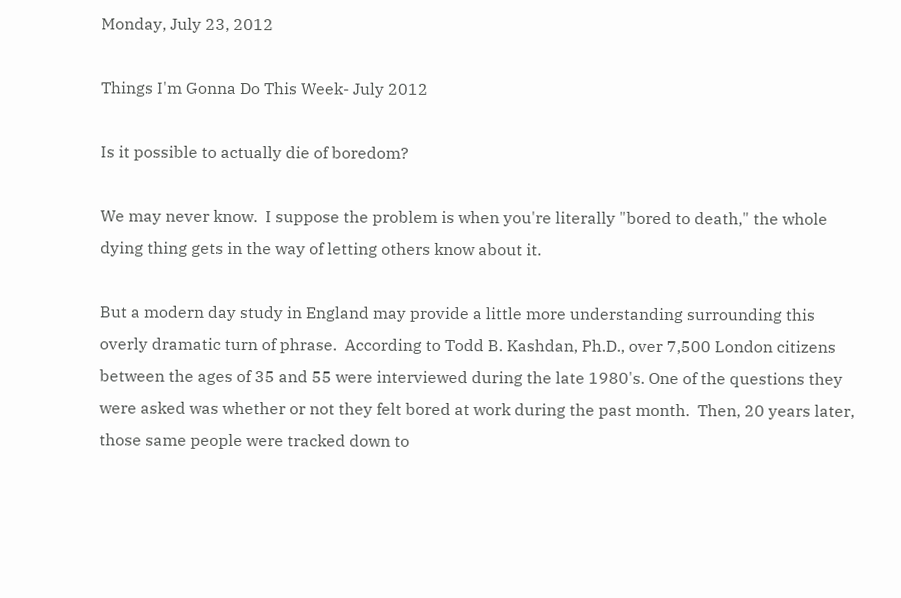Monday, July 23, 2012

Things I'm Gonna Do This Week- July 2012

Is it possible to actually die of boredom?

We may never know.  I suppose the problem is when you're literally "bored to death," the whole dying thing gets in the way of letting others know about it.

But a modern day study in England may provide a little more understanding surrounding this overly dramatic turn of phrase.  According to Todd B. Kashdan, Ph.D., over 7,500 London citizens between the ages of 35 and 55 were interviewed during the late 1980's. One of the questions they were asked was whether or not they felt bored at work during the past month.  Then, 20 years later, those same people were tracked down to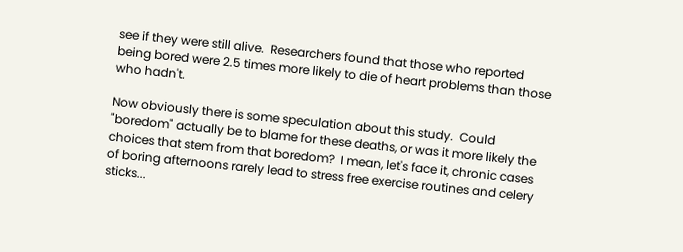see if they were still alive.  Researchers found that those who reported being bored were 2.5 times more likely to die of heart problems than those who hadn't.

Now obviously there is some speculation about this study.  Could "boredom" actually be to blame for these deaths, or was it more likely the choices that stem from that boredom?  I mean, let's face it, chronic cases of boring afternoons rarely lead to stress free exercise routines and celery sticks...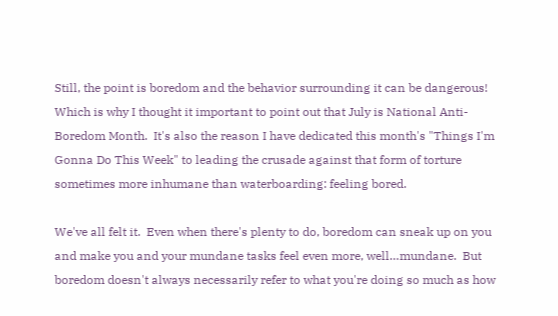Still, the point is boredom and the behavior surrounding it can be dangerous!  Which is why I thought it important to point out that July is National Anti-Boredom Month.  It's also the reason I have dedicated this month's "Things I'm Gonna Do This Week" to leading the crusade against that form of torture sometimes more inhumane than waterboarding: feeling bored.

We've all felt it.  Even when there's plenty to do, boredom can sneak up on you and make you and your mundane tasks feel even more, well…mundane.  But boredom doesn't always necessarily refer to what you're doing so much as how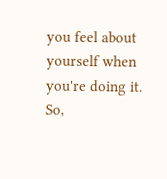you feel about yourself when you're doing it.  So,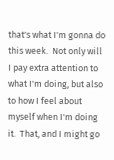that's what I'm gonna do this week.  Not only will I pay extra attention to what I'm doing, but also to how I feel about myself when I'm doing it.  That, and I might go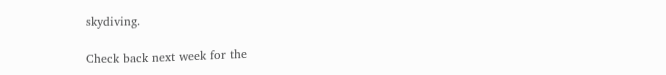skydiving.

Check back next week for the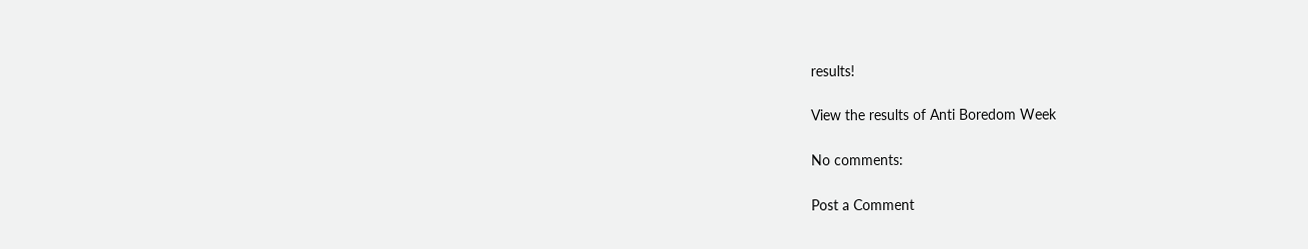results!

View the results of Anti Boredom Week

No comments:

Post a Comment